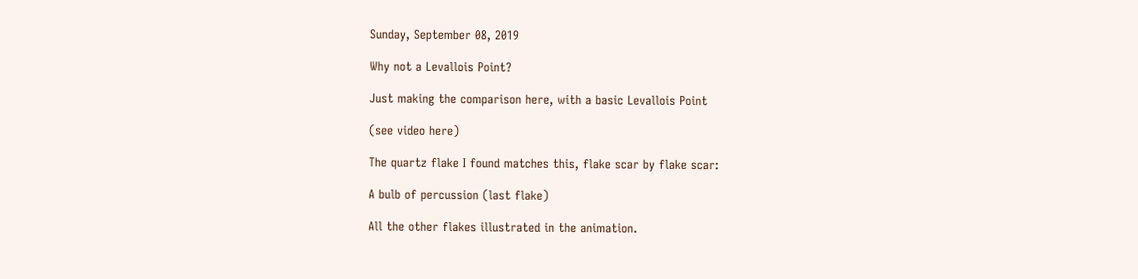Sunday, September 08, 2019

Why not a Levallois Point?

Just making the comparison here, with a basic Levallois Point

(see video here)

The quartz flake I found matches this, flake scar by flake scar:

A bulb of percussion (last flake)

All the other flakes illustrated in the animation.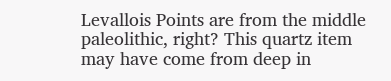Levallois Points are from the middle paleolithic, right? This quartz item may have come from deep in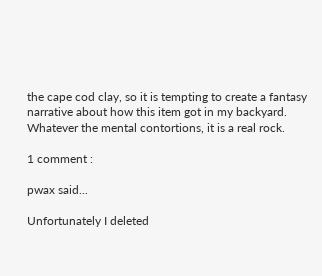the cape cod clay, so it is tempting to create a fantasy narrative about how this item got in my backyard. Whatever the mental contortions, it is a real rock.

1 comment :

pwax said...

Unfortunately I deleted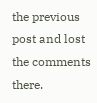the previous post and lost the comments there.